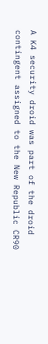A K4 security droid was part of the droid contingent assigned to the New Republic CR90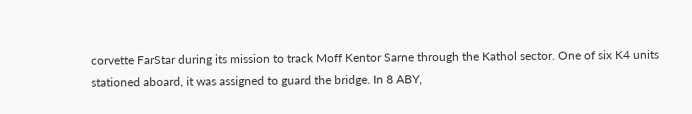corvette FarStar during its mission to track Moff Kentor Sarne through the Kathol sector. One of six K4 units stationed aboard, it was assigned to guard the bridge. In 8 ABY,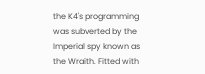the K4's programming was subverted by the Imperial spy known as the Wraith. Fitted with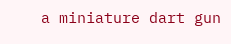a miniature dart gun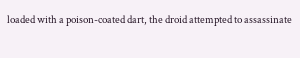loaded with a poison-coated dart, the droid attempted to assassinate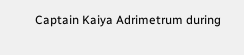Captain Kaiya Adrimetrum during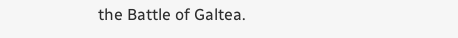the Battle of Galtea.